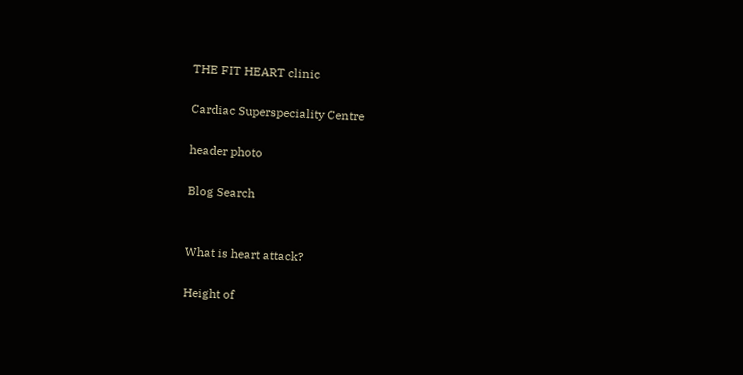THE FIT HEART clinic

Cardiac Superspeciality Centre

header photo

Blog Search


What is heart attack?

Height of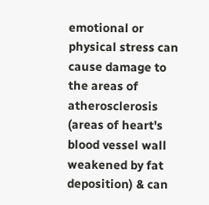emotional or physical stress can cause damage to the areas of atherosclerosis (areas of heart's blood vessel wall weakened by fat deposition) & can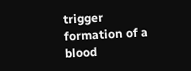trigger formation of a blood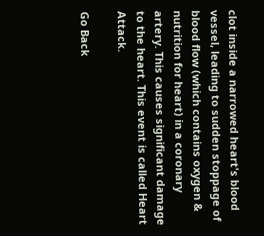clot inside a narrowed heart's blood vessel, leading to sudden stoppage of blood flow (which contains oxygen & nutrition for heart) in a coronary artery. This causes significant damage to the heart. This event is called Heart Attack.

Go Back